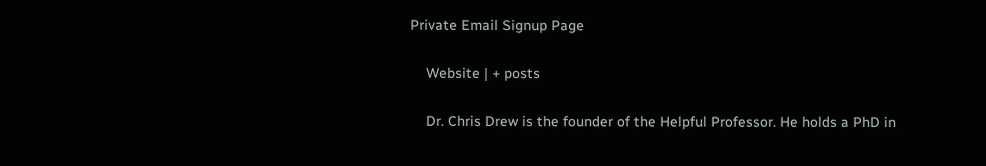Private Email Signup Page

    Website | + posts

    Dr. Chris Drew is the founder of the Helpful Professor. He holds a PhD in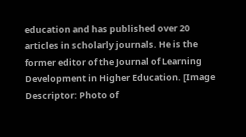education and has published over 20 articles in scholarly journals. He is the former editor of the Journal of Learning Development in Higher Education. [Image Descriptor: Photo of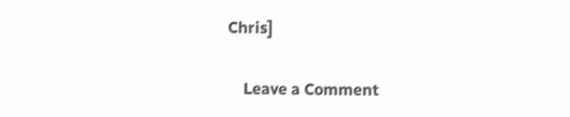Chris]

    Leave a Comment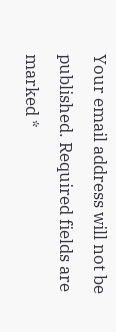Your email address will not be published. Required fields are marked *